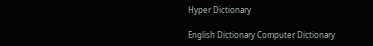Hyper Dictionary

English Dictionary Computer Dictionary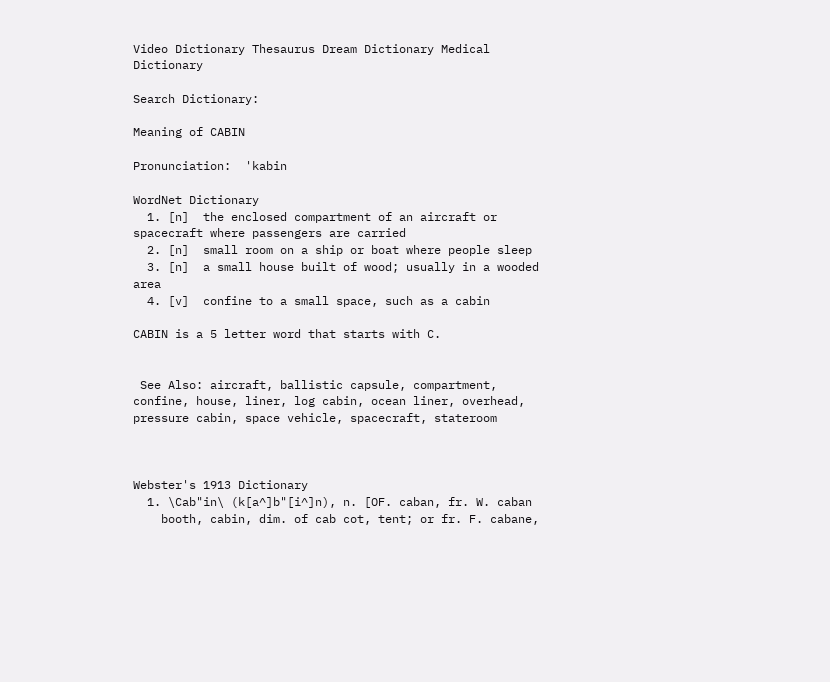Video Dictionary Thesaurus Dream Dictionary Medical Dictionary

Search Dictionary:

Meaning of CABIN

Pronunciation:  'kabin

WordNet Dictionary
  1. [n]  the enclosed compartment of an aircraft or spacecraft where passengers are carried
  2. [n]  small room on a ship or boat where people sleep
  3. [n]  a small house built of wood; usually in a wooded area
  4. [v]  confine to a small space, such as a cabin

CABIN is a 5 letter word that starts with C.


 See Also: aircraft, ballistic capsule, compartment, confine, house, liner, log cabin, ocean liner, overhead, pressure cabin, space vehicle, spacecraft, stateroom



Webster's 1913 Dictionary
  1. \Cab"in\ (k[a^]b"[i^]n), n. [OF. caban, fr. W. caban
    booth, cabin, dim. of cab cot, tent; or fr. F. cabane,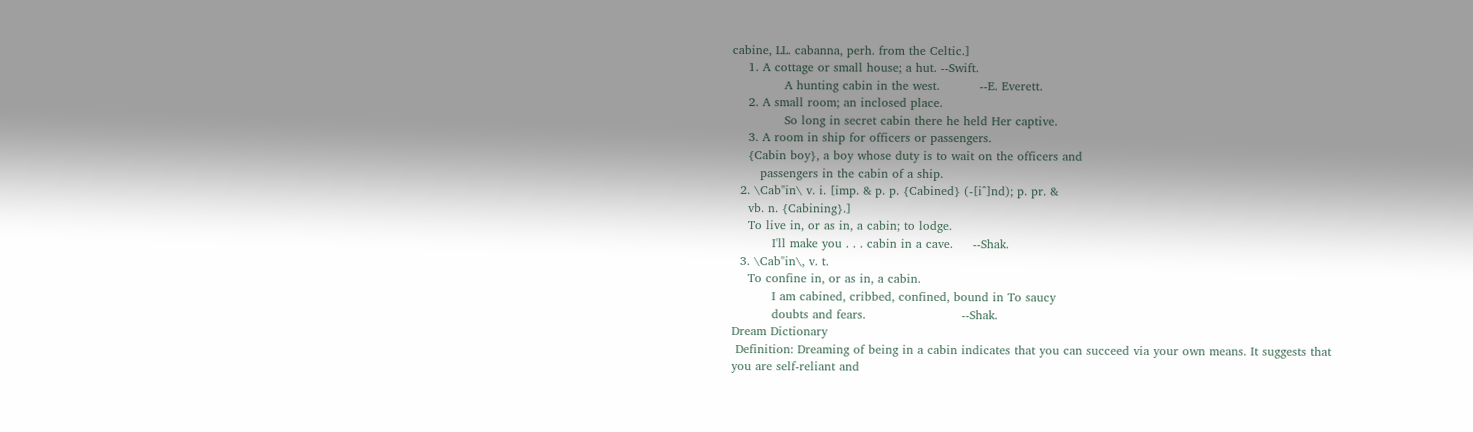cabine, LL. cabanna, perh. from the Celtic.]
    1. A cottage or small house; a hut. --Swift.
             A hunting cabin in the west.          --E. Everett.
    2. A small room; an inclosed place.
             So long in secret cabin there he held Her captive.
    3. A room in ship for officers or passengers.
    {Cabin boy}, a boy whose duty is to wait on the officers and
       passengers in the cabin of a ship.
  2. \Cab"in\ v. i. [imp. & p. p. {Cabined} (-[i^]nd); p. pr. &
    vb. n. {Cabining}.]
    To live in, or as in, a cabin; to lodge.
          I'll make you . . . cabin in a cave.     --Shak.
  3. \Cab"in\, v. t.
    To confine in, or as in, a cabin.
          I am cabined, cribbed, confined, bound in To saucy
          doubts and fears.                        --Shak.
Dream Dictionary
 Definition: Dreaming of being in a cabin indicates that you can succeed via your own means. It suggests that you are self-reliant and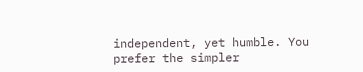independent, yet humble. You prefer the simpler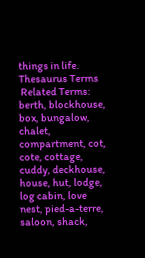things in life.
Thesaurus Terms
 Related Terms: berth, blockhouse, box, bungalow, chalet, compartment, cot, cote, cottage, cuddy, deckhouse, house, hut, lodge, log cabin, love nest, pied-a-terre, saloon, shack,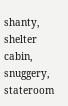shanty, shelter cabin, snuggery, stateroom